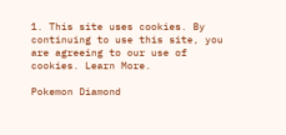1. This site uses cookies. By continuing to use this site, you are agreeing to our use of cookies. Learn More.

Pokemon Diamond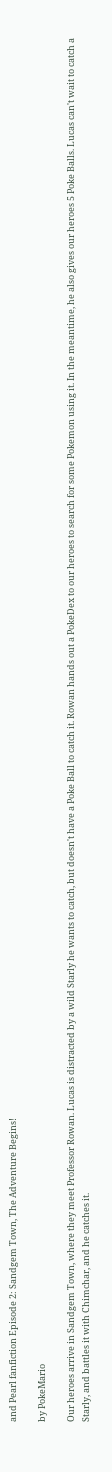and Pearl fanfiction Episode 2: Sandgem Town, The Adventure Begins!

by PokeMario

Our heroes arrive in Sandgem Town, where they meet Professor Rowan. Lucas is distracted by a wild Starly he wants to catch, but doesn't have a Poke Ball to catch it. Rowan hands out a PokeDex to our heroes to search for some Pokemon using it. In the meantime, he also gives our heroes 5 Poke Balls. Lucas can't wait to catch a Starly, and battles it with Chimchar, and he catches it.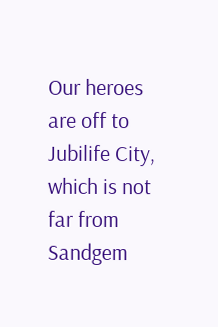Our heroes are off to Jubilife City, which is not far from Sandgem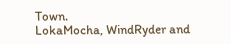Town.
LokaMocha, WindRyder and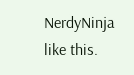NerdyNinja like this.